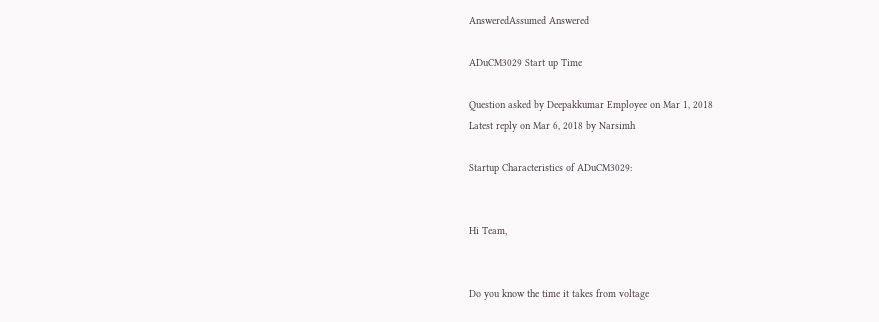AnsweredAssumed Answered

ADuCM3029 Start up Time

Question asked by Deepakkumar Employee on Mar 1, 2018
Latest reply on Mar 6, 2018 by Narsimh

Startup Characteristics of ADuCM3029:


Hi Team,


Do you know the time it takes from voltage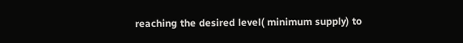reaching the desired level( minimum supply) to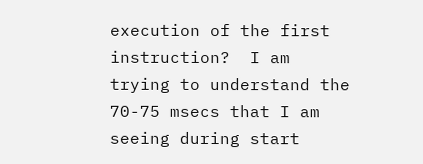execution of the first instruction?  I am trying to understand the 70-75 msecs that I am seeing during start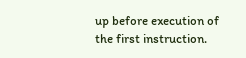up before execution of the first instruction.